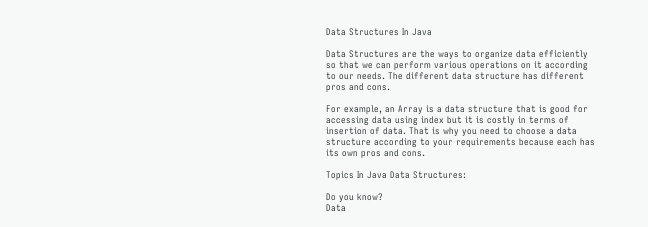Data Structures In Java

Data Structures are the ways to organize data efficiently so that we can perform various operations on it according to our needs. The different data structure has different pros and cons.

For example, an Array is a data structure that is good for accessing data using index but it is costly in terms of insertion of data. That is why you need to choose a data structure according to your requirements because each has its own pros and cons.

Topics In Java Data Structures:

Do you know?
Data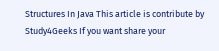Structures In Java This article is contribute by Study4Geeks If you want share your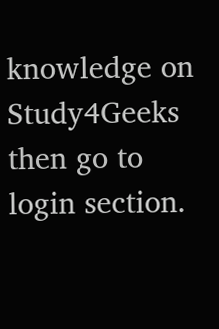knowledge on Study4Geeks then go to login section.